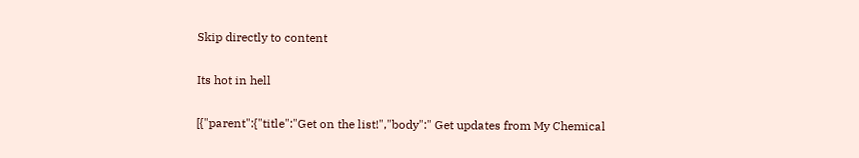Skip directly to content

Its hot in hell

[{"parent":{"title":"Get on the list!","body":" Get updates from My Chemical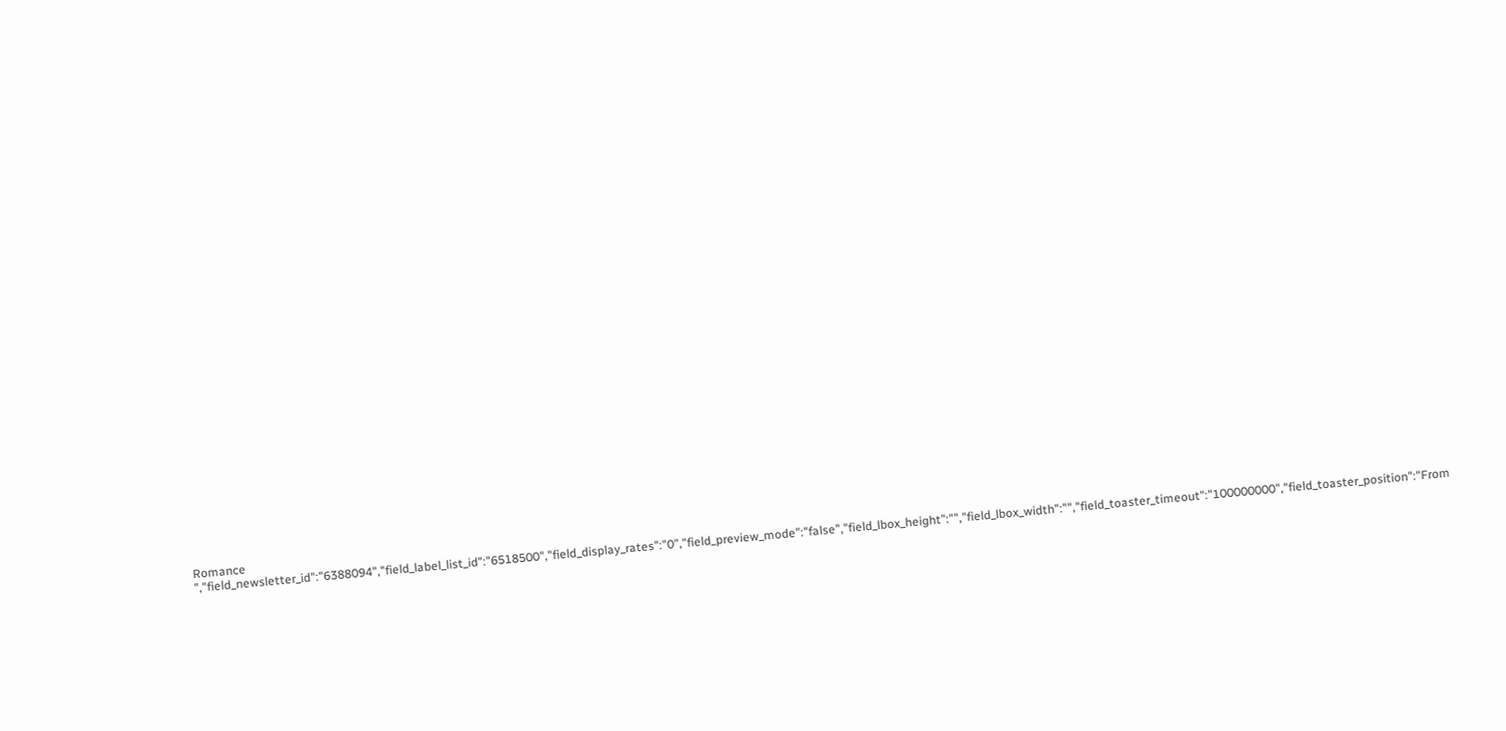Romance ","field_newsletter_id":"6388094","field_label_list_id":"6518500","field_display_rates":"0","field_preview_mode":"false","field_lbox_height":"","field_lbox_width":"","field_toaster_timeout":"100000000","field_toaster_position":"From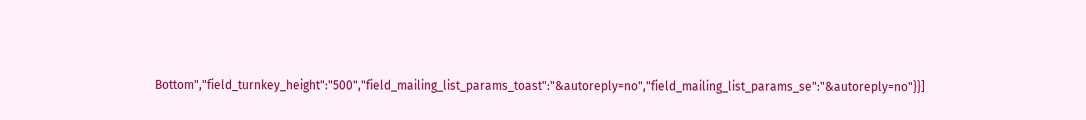Bottom","field_turnkey_height":"500","field_mailing_list_params_toast":"&autoreply=no","field_mailing_list_params_se":"&autoreply=no"}}]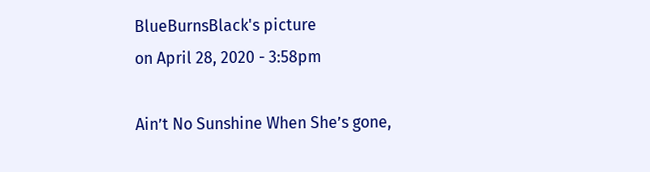BlueBurnsBlack's picture
on April 28, 2020 - 3:58pm

Ain’t No Sunshine When She’s gone,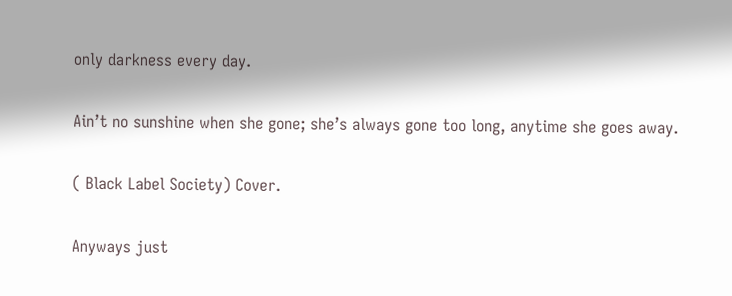only darkness every day.

Ain’t no sunshine when she gone; she’s always gone too long, anytime she goes away.

( Black Label Society) Cover.

Anyways just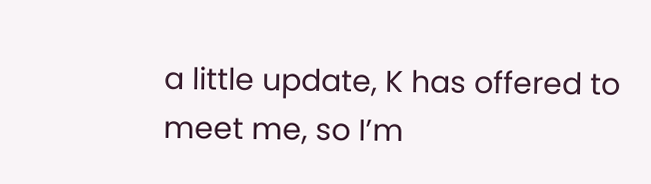a little update, K has offered to meet me, so I’m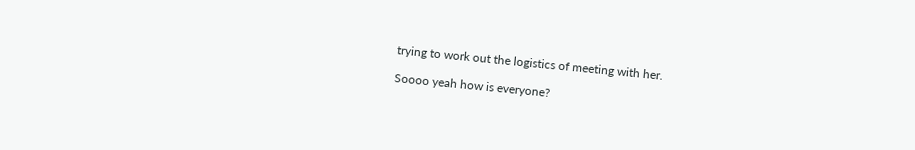trying to work out the logistics of meeting with her.

Soooo yeah how is everyone?